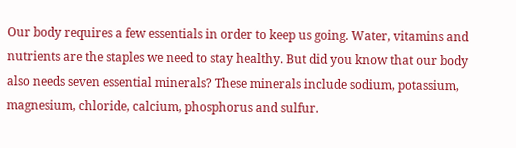Our body requires a few essentials in order to keep us going. Water, vitamins and nutrients are the staples we need to stay healthy. But did you know that our body also needs seven essential minerals? These minerals include sodium, potassium, magnesium, chloride, calcium, phosphorus and sulfur.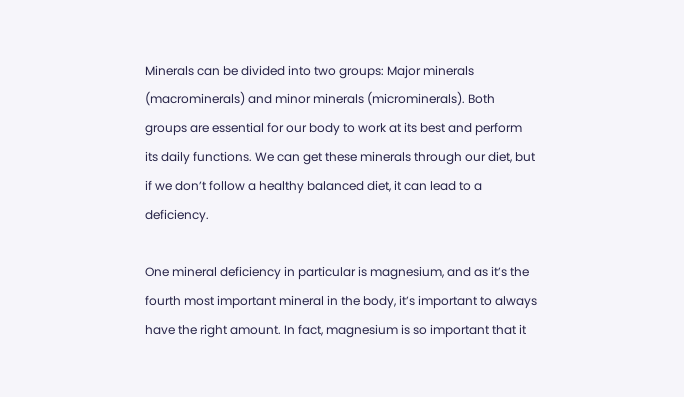Minerals can be divided into two groups: Major minerals (macrominerals) and minor minerals (microminerals). Both groups are essential for our body to work at its best and perform its daily functions. We can get these minerals through our diet, but if we don’t follow a healthy balanced diet, it can lead to a deficiency.

One mineral deficiency in particular is magnesium, and as it’s the fourth most important mineral in the body, it’s important to always have the right amount. In fact, magnesium is so important that it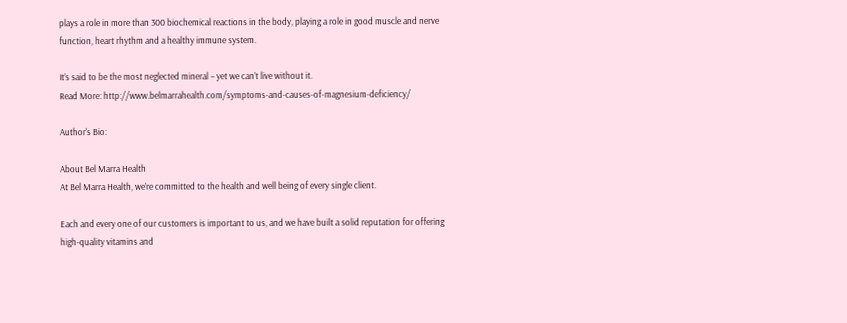plays a role in more than 300 biochemical reactions in the body, playing a role in good muscle and nerve function, heart rhythm and a healthy immune system.

It’s said to be the most neglected mineral – yet we can’t live without it.
Read More: http://www.belmarrahealth.com/symptoms-and-causes-of-magnesium-deficiency/

Author's Bio:

About Bel Marra Health
At Bel Marra Health, we’re committed to the health and well being of every single client.

Each and every one of our customers is important to us, and we have built a solid reputation for offering high-quality vitamins and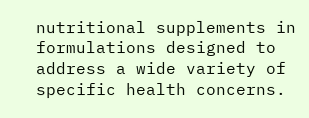nutritional supplements in formulations designed to address a wide variety of specific health concerns.